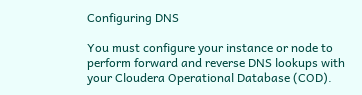Configuring DNS

You must configure your instance or node to perform forward and reverse DNS lookups with your Cloudera Operational Database (COD).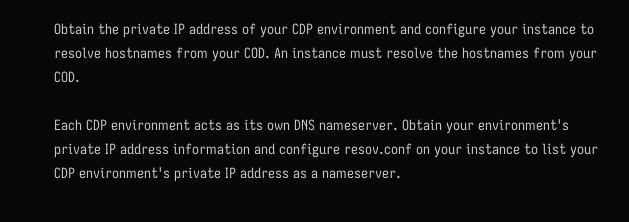Obtain the private IP address of your CDP environment and configure your instance to resolve hostnames from your COD. An instance must resolve the hostnames from your COD.

Each CDP environment acts as its own DNS nameserver. Obtain your environment's private IP address information and configure resov.conf on your instance to list your CDP environment's private IP address as a nameserver.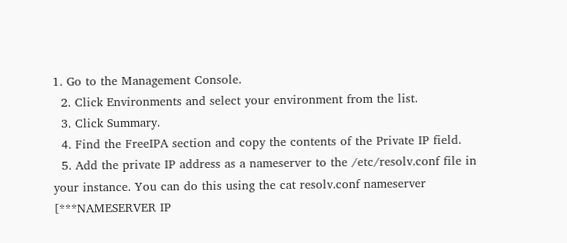1. Go to the Management Console.
  2. Click Environments and select your environment from the list.
  3. Click Summary.
  4. Find the FreeIPA section and copy the contents of the Private IP field.
  5. Add the private IP address as a nameserver to the /etc/resolv.conf file in your instance. You can do this using the cat resolv.conf nameserver [***NAMESERVER IP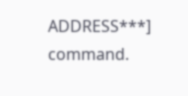ADDRESS***] command.